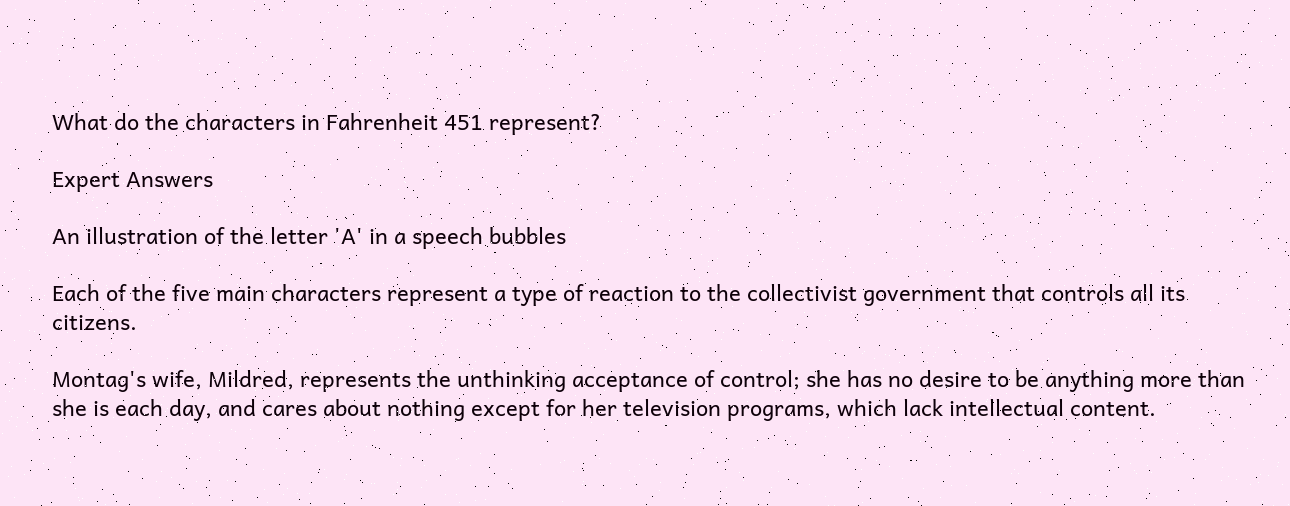What do the characters in Fahrenheit 451 represent?

Expert Answers

An illustration of the letter 'A' in a speech bubbles

Each of the five main characters represent a type of reaction to the collectivist government that controls all its citizens.

Montag's wife, Mildred, represents the unthinking acceptance of control; she has no desire to be anything more than she is each day, and cares about nothing except for her television programs, which lack intellectual content.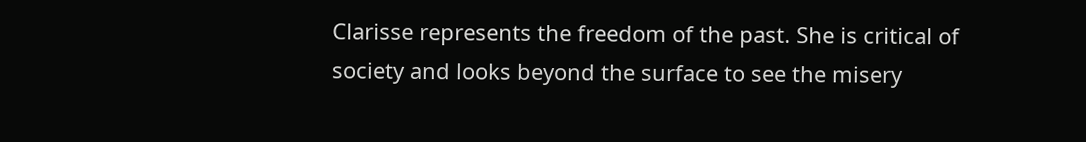Clarisse represents the freedom of the past. She is critical of society and looks beyond the surface to see the misery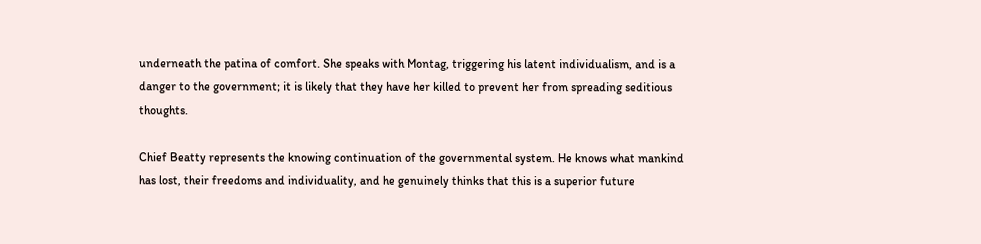underneath the patina of comfort. She speaks with Montag, triggering his latent individualism, and is a danger to the government; it is likely that they have her killed to prevent her from spreading seditious thoughts.

Chief Beatty represents the knowing continuation of the governmental system. He knows what mankind has lost, their freedoms and individuality, and he genuinely thinks that this is a superior future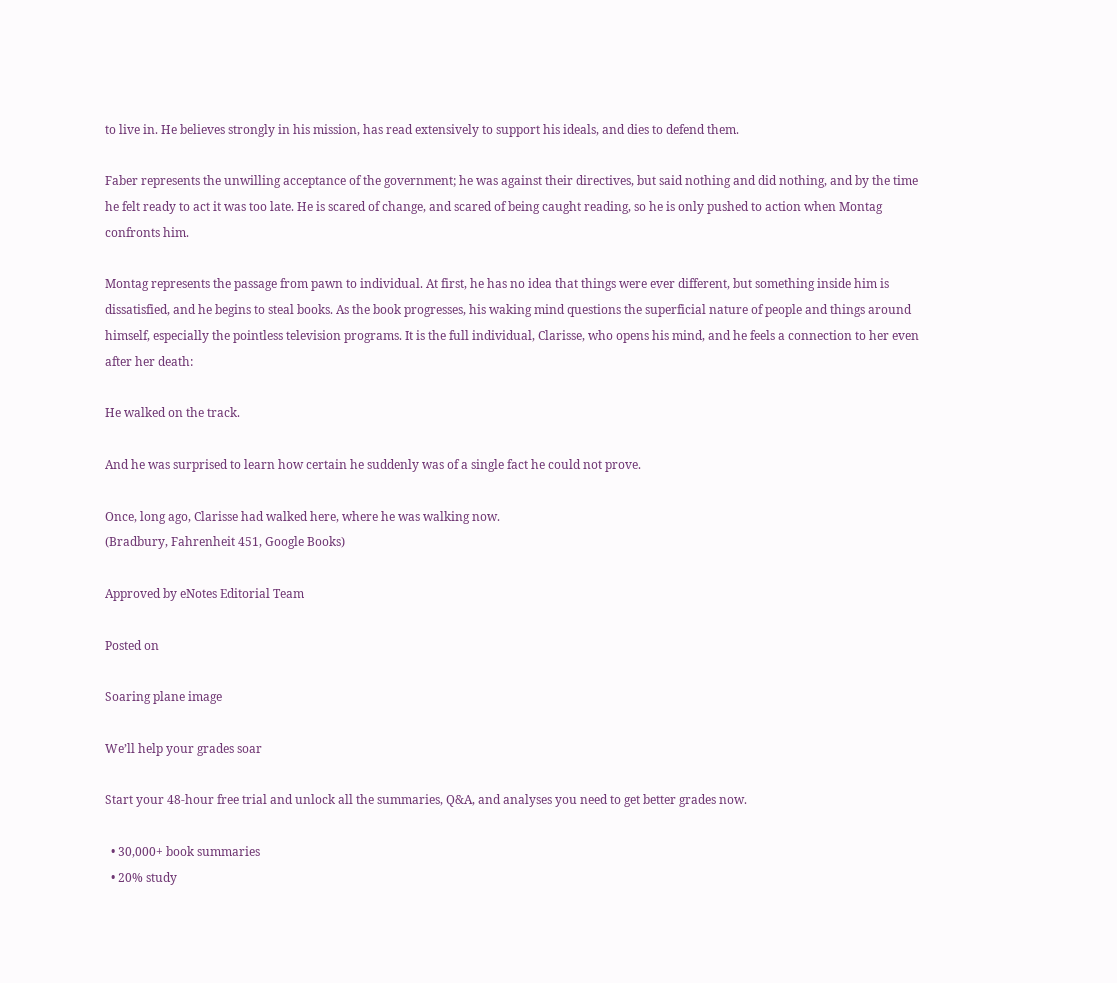to live in. He believes strongly in his mission, has read extensively to support his ideals, and dies to defend them.

Faber represents the unwilling acceptance of the government; he was against their directives, but said nothing and did nothing, and by the time he felt ready to act it was too late. He is scared of change, and scared of being caught reading, so he is only pushed to action when Montag confronts him.

Montag represents the passage from pawn to individual. At first, he has no idea that things were ever different, but something inside him is dissatisfied, and he begins to steal books. As the book progresses, his waking mind questions the superficial nature of people and things around himself, especially the pointless television programs. It is the full individual, Clarisse, who opens his mind, and he feels a connection to her even after her death:

He walked on the track.

And he was surprised to learn how certain he suddenly was of a single fact he could not prove.

Once, long ago, Clarisse had walked here, where he was walking now.
(Bradbury, Fahrenheit 451, Google Books)

Approved by eNotes Editorial Team

Posted on

Soaring plane image

We’ll help your grades soar

Start your 48-hour free trial and unlock all the summaries, Q&A, and analyses you need to get better grades now.

  • 30,000+ book summaries
  • 20% study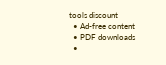tools discount
  • Ad-free content
  • PDF downloads
  •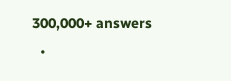300,000+ answers
  •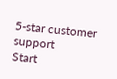5-star customer support
Start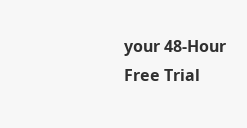your 48-Hour Free Trial